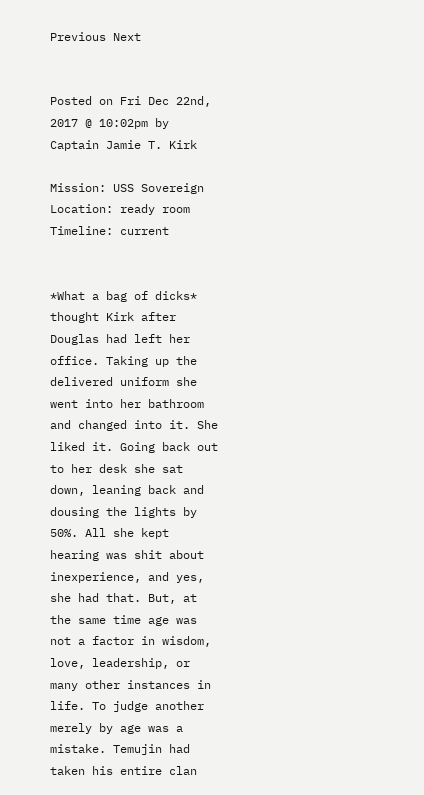Previous Next


Posted on Fri Dec 22nd, 2017 @ 10:02pm by Captain Jamie T. Kirk

Mission: USS Sovereign
Location: ready room
Timeline: current


*What a bag of dicks* thought Kirk after Douglas had left her office. Taking up the delivered uniform she went into her bathroom and changed into it. She liked it. Going back out to her desk she sat down, leaning back and dousing the lights by 50%. All she kept hearing was shit about inexperience, and yes, she had that. But, at the same time age was not a factor in wisdom, love, leadership, or many other instances in life. To judge another merely by age was a mistake. Temujin had taken his entire clan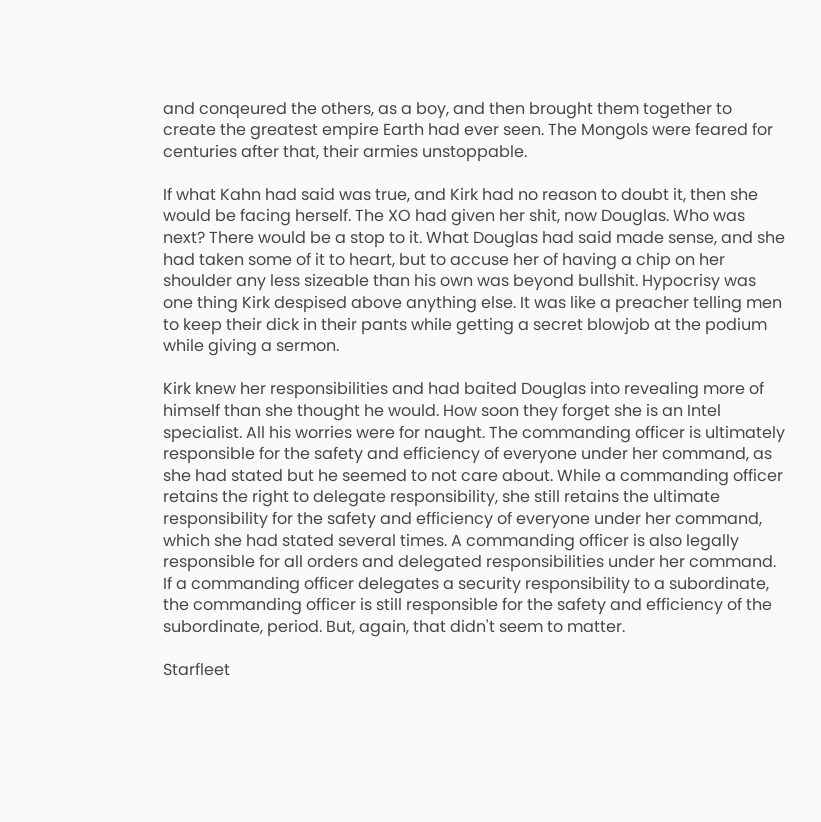and conqeured the others, as a boy, and then brought them together to create the greatest empire Earth had ever seen. The Mongols were feared for centuries after that, their armies unstoppable.

If what Kahn had said was true, and Kirk had no reason to doubt it, then she would be facing herself. The XO had given her shit, now Douglas. Who was next? There would be a stop to it. What Douglas had said made sense, and she had taken some of it to heart, but to accuse her of having a chip on her shoulder any less sizeable than his own was beyond bullshit. Hypocrisy was one thing Kirk despised above anything else. It was like a preacher telling men to keep their dick in their pants while getting a secret blowjob at the podium while giving a sermon.

Kirk knew her responsibilities and had baited Douglas into revealing more of himself than she thought he would. How soon they forget she is an Intel specialist. All his worries were for naught. The commanding officer is ultimately responsible for the safety and efficiency of everyone under her command, as she had stated but he seemed to not care about. While a commanding officer retains the right to delegate responsibility, she still retains the ultimate responsibility for the safety and efficiency of everyone under her command, which she had stated several times. A commanding officer is also legally responsible for all orders and delegated responsibilities under her command. If a commanding officer delegates a security responsibility to a subordinate, the commanding officer is still responsible for the safety and efficiency of the subordinate, period. But, again, that didn't seem to matter.

Starfleet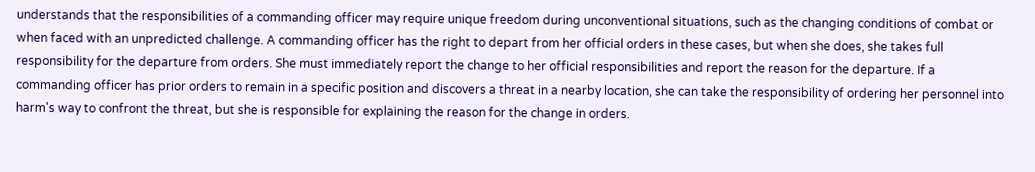understands that the responsibilities of a commanding officer may require unique freedom during unconventional situations, such as the changing conditions of combat or when faced with an unpredicted challenge. A commanding officer has the right to depart from her official orders in these cases, but when she does, she takes full responsibility for the departure from orders. She must immediately report the change to her official responsibilities and report the reason for the departure. If a commanding officer has prior orders to remain in a specific position and discovers a threat in a nearby location, she can take the responsibility of ordering her personnel into harm's way to confront the threat, but she is responsible for explaining the reason for the change in orders.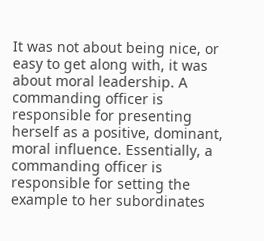It was not about being nice, or easy to get along with, it was about moral leadership. A commanding officer is responsible for presenting herself as a positive, dominant, moral influence. Essentially, a commanding officer is responsible for setting the example to her subordinates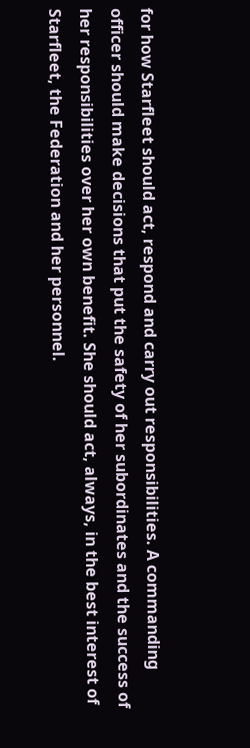for how Starfleet should act, respond and carry out responsibilities. A commanding officer should make decisions that put the safety of her subordinates and the success of her responsibilities over her own benefit. She should act, always, in the best interest of Starfleet, the Federation and her personnel.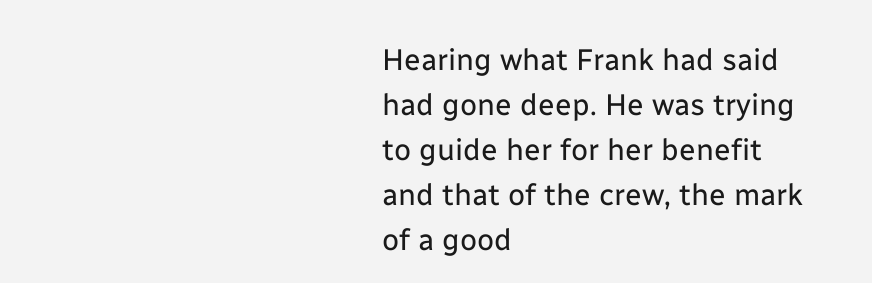Hearing what Frank had said had gone deep. He was trying to guide her for her benefit and that of the crew, the mark of a good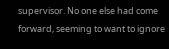supervisor. No one else had come forward, seeming to want to ignore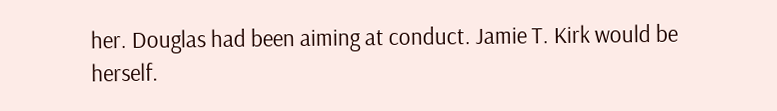her. Douglas had been aiming at conduct. Jamie T. Kirk would be herself.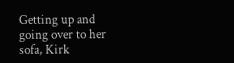Getting up and going over to her sofa, Kirk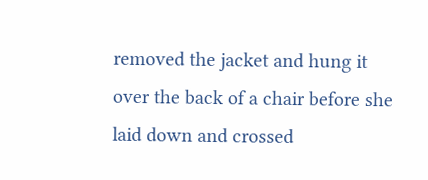removed the jacket and hung it over the back of a chair before she laid down and crossed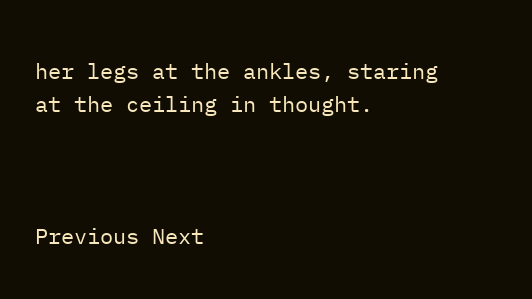her legs at the ankles, staring at the ceiling in thought.



Previous Next